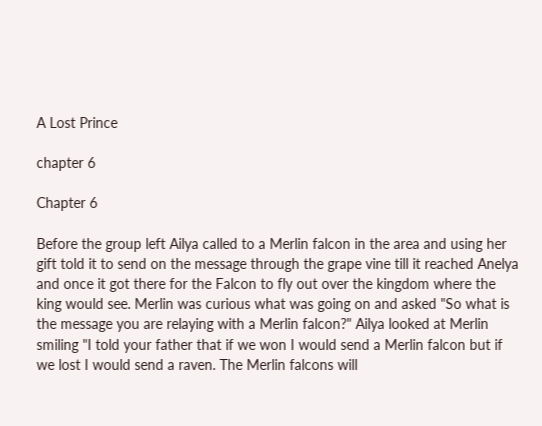A Lost Prince

chapter 6

Chapter 6

Before the group left Ailya called to a Merlin falcon in the area and using her gift told it to send on the message through the grape vine till it reached Anelya and once it got there for the Falcon to fly out over the kingdom where the king would see. Merlin was curious what was going on and asked "So what is the message you are relaying with a Merlin falcon?" Ailya looked at Merlin smiling "I told your father that if we won I would send a Merlin falcon but if we lost I would send a raven. The Merlin falcons will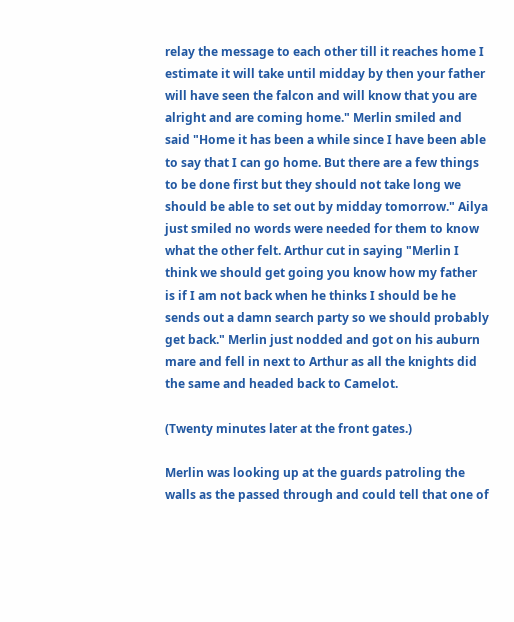relay the message to each other till it reaches home I estimate it will take until midday by then your father will have seen the falcon and will know that you are alright and are coming home." Merlin smiled and said "Home it has been a while since I have been able to say that I can go home. But there are a few things to be done first but they should not take long we should be able to set out by midday tomorrow." Ailya just smiled no words were needed for them to know what the other felt. Arthur cut in saying "Merlin I think we should get going you know how my father is if I am not back when he thinks I should be he sends out a damn search party so we should probably get back." Merlin just nodded and got on his auburn mare and fell in next to Arthur as all the knights did the same and headed back to Camelot.

(Twenty minutes later at the front gates.)

Merlin was looking up at the guards patroling the walls as the passed through and could tell that one of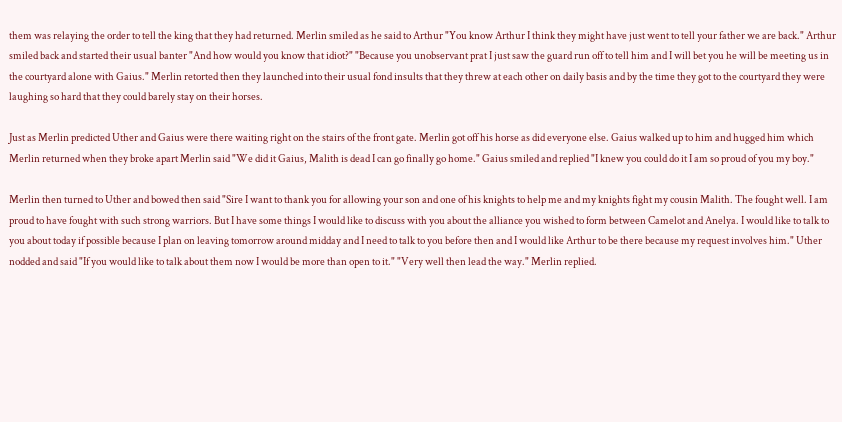them was relaying the order to tell the king that they had returned. Merlin smiled as he said to Arthur "You know Arthur I think they might have just went to tell your father we are back." Arthur smiled back and started their usual banter "And how would you know that idiot?" "Because you unobservant prat I just saw the guard run off to tell him and I will bet you he will be meeting us in the courtyard alone with Gaius." Merlin retorted then they launched into their usual fond insults that they threw at each other on daily basis and by the time they got to the courtyard they were laughing so hard that they could barely stay on their horses.

Just as Merlin predicted Uther and Gaius were there waiting right on the stairs of the front gate. Merlin got off his horse as did everyone else. Gaius walked up to him and hugged him which Merlin returned when they broke apart Merlin said "We did it Gaius, Malith is dead I can go finally go home." Gaius smiled and replied "I knew you could do it I am so proud of you my boy."

Merlin then turned to Uther and bowed then said "Sire I want to thank you for allowing your son and one of his knights to help me and my knights fight my cousin Malith. The fought well. I am proud to have fought with such strong warriors. But I have some things I would like to discuss with you about the alliance you wished to form between Camelot and Anelya. I would like to talk to you about today if possible because I plan on leaving tomorrow around midday and I need to talk to you before then and I would like Arthur to be there because my request involves him." Uther nodded and said "If you would like to talk about them now I would be more than open to it." "Very well then lead the way." Merlin replied.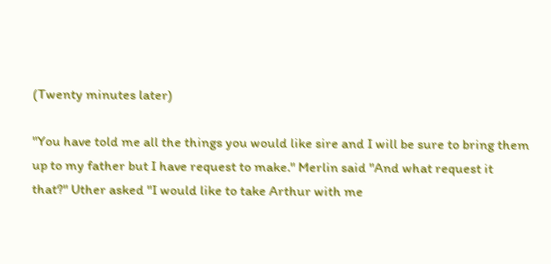(Twenty minutes later)

"You have told me all the things you would like sire and I will be sure to bring them up to my father but I have request to make." Merlin said "And what request it that?" Uther asked "I would like to take Arthur with me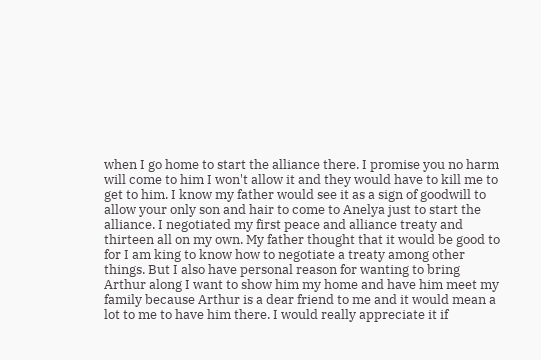when I go home to start the alliance there. I promise you no harm will come to him I won't allow it and they would have to kill me to get to him. I know my father would see it as a sign of goodwill to allow your only son and hair to come to Anelya just to start the alliance. I negotiated my first peace and alliance treaty and thirteen all on my own. My father thought that it would be good to for I am king to know how to negotiate a treaty among other things. But I also have personal reason for wanting to bring Arthur along I want to show him my home and have him meet my family because Arthur is a dear friend to me and it would mean a lot to me to have him there. I would really appreciate it if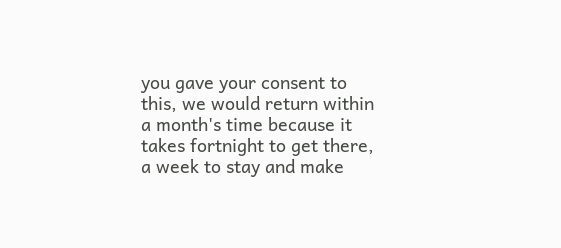you gave your consent to this, we would return within a month's time because it takes fortnight to get there, a week to stay and make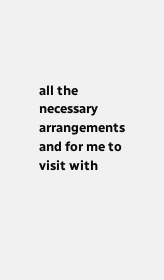all the necessary arrangements and for me to visit with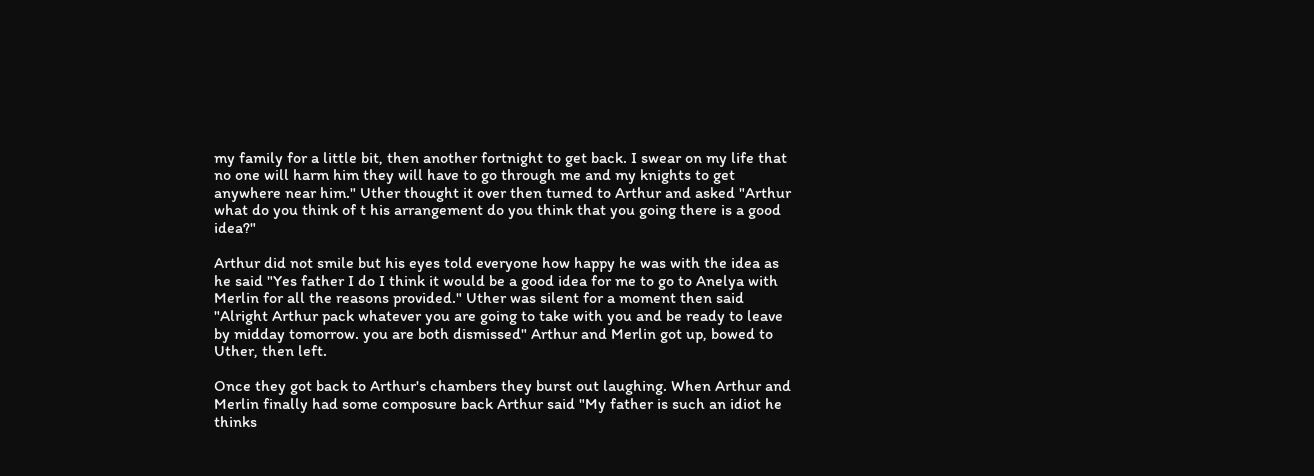my family for a little bit, then another fortnight to get back. I swear on my life that no one will harm him they will have to go through me and my knights to get anywhere near him." Uther thought it over then turned to Arthur and asked "Arthur what do you think of t his arrangement do you think that you going there is a good idea?"

Arthur did not smile but his eyes told everyone how happy he was with the idea as he said "Yes father I do I think it would be a good idea for me to go to Anelya with Merlin for all the reasons provided." Uther was silent for a moment then said "Alright Arthur pack whatever you are going to take with you and be ready to leave by midday tomorrow. you are both dismissed" Arthur and Merlin got up, bowed to Uther, then left.

Once they got back to Arthur's chambers they burst out laughing. When Arthur and Merlin finally had some composure back Arthur said "My father is such an idiot he thinks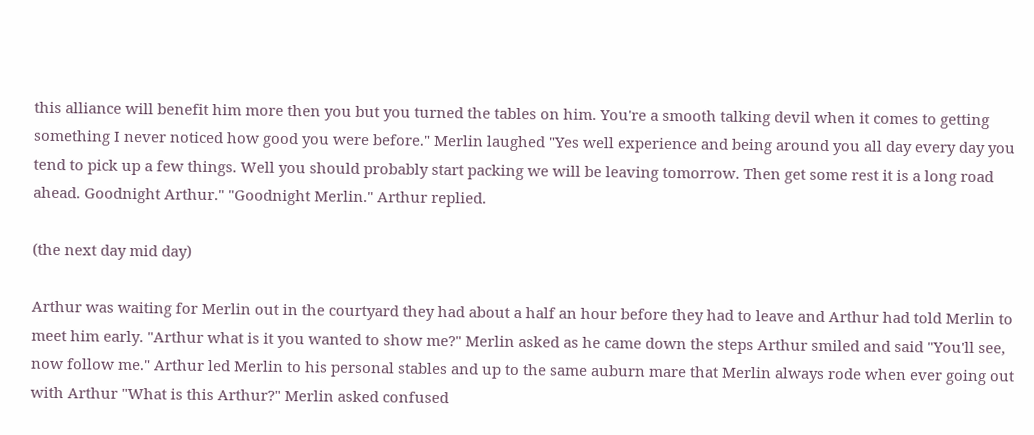this alliance will benefit him more then you but you turned the tables on him. You're a smooth talking devil when it comes to getting something I never noticed how good you were before." Merlin laughed "Yes well experience and being around you all day every day you tend to pick up a few things. Well you should probably start packing we will be leaving tomorrow. Then get some rest it is a long road ahead. Goodnight Arthur." "Goodnight Merlin." Arthur replied.

(the next day mid day)

Arthur was waiting for Merlin out in the courtyard they had about a half an hour before they had to leave and Arthur had told Merlin to meet him early. "Arthur what is it you wanted to show me?" Merlin asked as he came down the steps Arthur smiled and said "You'll see, now follow me." Arthur led Merlin to his personal stables and up to the same auburn mare that Merlin always rode when ever going out with Arthur "What is this Arthur?" Merlin asked confused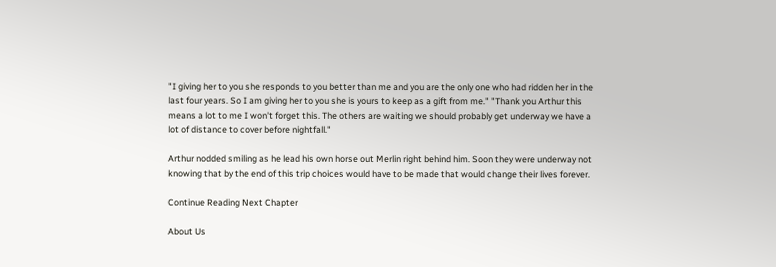"I giving her to you she responds to you better than me and you are the only one who had ridden her in the last four years. So I am giving her to you she is yours to keep as a gift from me." "Thank you Arthur this means a lot to me I won't forget this. The others are waiting we should probably get underway we have a lot of distance to cover before nightfall."

Arthur nodded smiling as he lead his own horse out Merlin right behind him. Soon they were underway not knowing that by the end of this trip choices would have to be made that would change their lives forever.

Continue Reading Next Chapter

About Us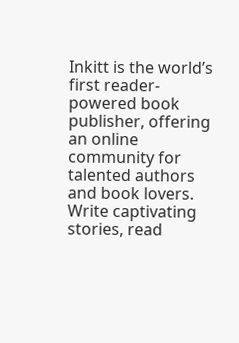Inkitt is the world’s first reader-powered book publisher, offering an online community for talented authors and book lovers. Write captivating stories, read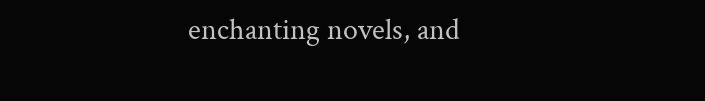enchanting novels, and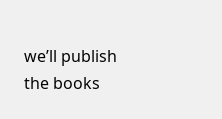we’ll publish the books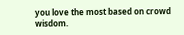you love the most based on crowd wisdom.